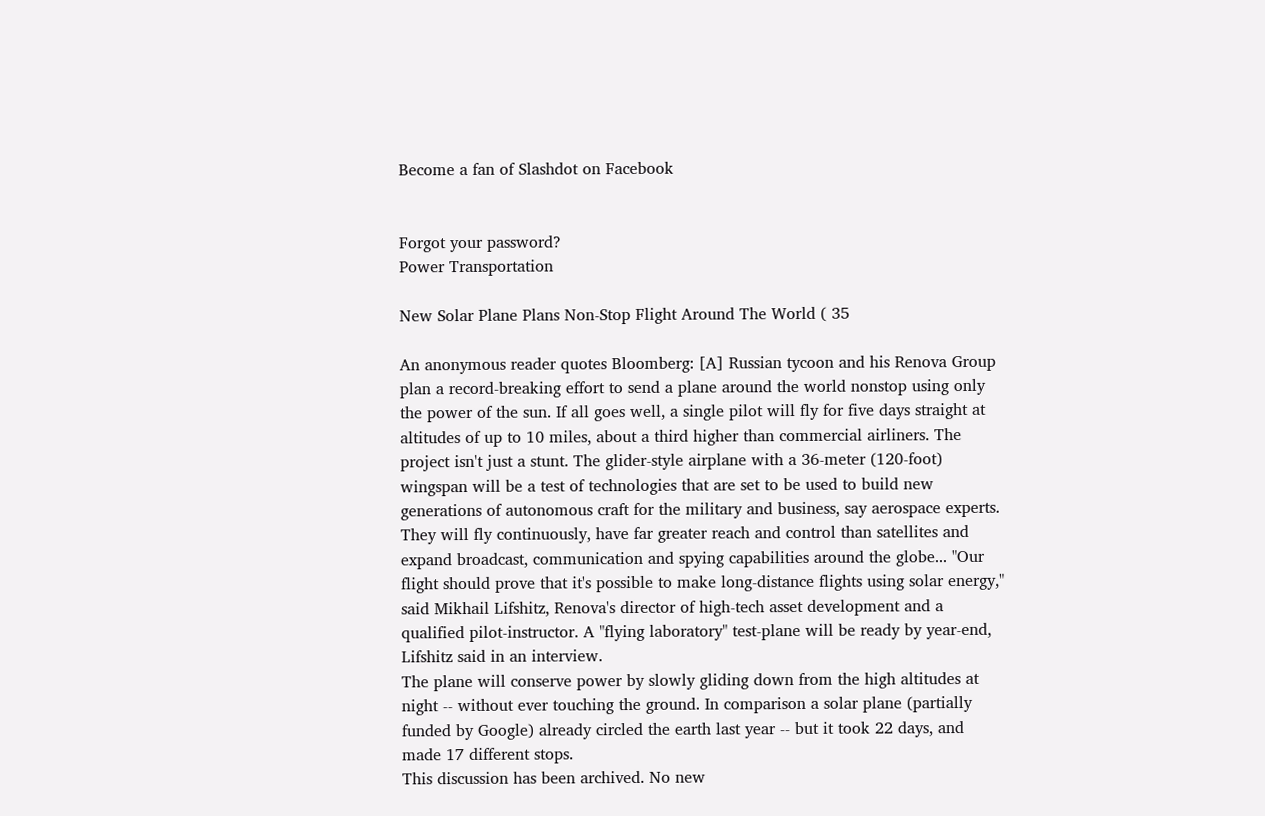Become a fan of Slashdot on Facebook


Forgot your password?
Power Transportation

New Solar Plane Plans Non-Stop Flight Around The World ( 35

An anonymous reader quotes Bloomberg: [A] Russian tycoon and his Renova Group plan a record-breaking effort to send a plane around the world nonstop using only the power of the sun. If all goes well, a single pilot will fly for five days straight at altitudes of up to 10 miles, about a third higher than commercial airliners. The project isn't just a stunt. The glider-style airplane with a 36-meter (120-foot) wingspan will be a test of technologies that are set to be used to build new generations of autonomous craft for the military and business, say aerospace experts. They will fly continuously, have far greater reach and control than satellites and expand broadcast, communication and spying capabilities around the globe... "Our flight should prove that it's possible to make long-distance flights using solar energy," said Mikhail Lifshitz, Renova's director of high-tech asset development and a qualified pilot-instructor. A "flying laboratory" test-plane will be ready by year-end, Lifshitz said in an interview.
The plane will conserve power by slowly gliding down from the high altitudes at night -- without ever touching the ground. In comparison a solar plane (partially funded by Google) already circled the earth last year -- but it took 22 days, and made 17 different stops.
This discussion has been archived. No new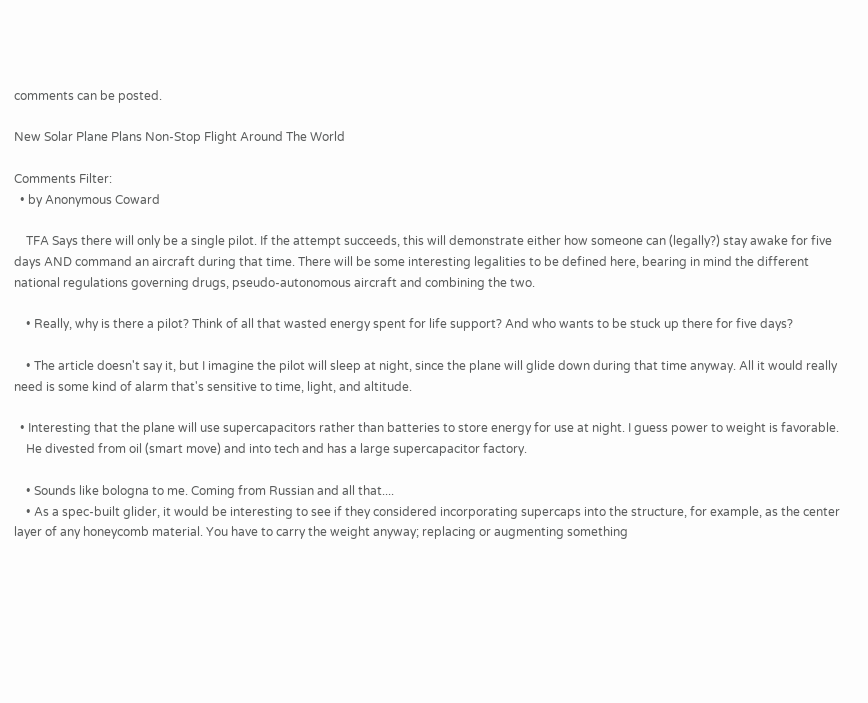comments can be posted.

New Solar Plane Plans Non-Stop Flight Around The World

Comments Filter:
  • by Anonymous Coward

    TFA Says there will only be a single pilot. If the attempt succeeds, this will demonstrate either how someone can (legally?) stay awake for five days AND command an aircraft during that time. There will be some interesting legalities to be defined here, bearing in mind the different national regulations governing drugs, pseudo-autonomous aircraft and combining the two.

    • Really, why is there a pilot? Think of all that wasted energy spent for life support? And who wants to be stuck up there for five days?

    • The article doesn't say it, but I imagine the pilot will sleep at night, since the plane will glide down during that time anyway. All it would really need is some kind of alarm that's sensitive to time, light, and altitude.

  • Interesting that the plane will use supercapacitors rather than batteries to store energy for use at night. I guess power to weight is favorable.
    He divested from oil (smart move) and into tech and has a large supercapacitor factory.

    • Sounds like bologna to me. Coming from Russian and all that....
    • As a spec-built glider, it would be interesting to see if they considered incorporating supercaps into the structure, for example, as the center layer of any honeycomb material. You have to carry the weight anyway; replacing or augmenting something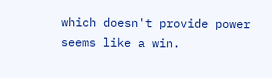which doesn't provide power seems like a win.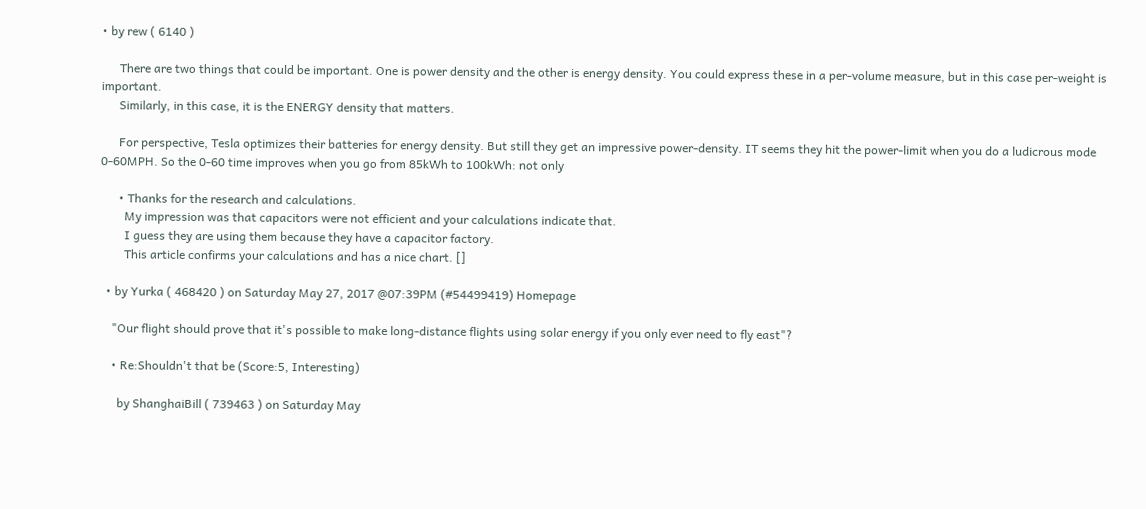• by rew ( 6140 )

      There are two things that could be important. One is power density and the other is energy density. You could express these in a per-volume measure, but in this case per-weight is important.
      Similarly, in this case, it is the ENERGY density that matters.

      For perspective, Tesla optimizes their batteries for energy density. But still they get an impressive power-density. IT seems they hit the power-limit when you do a ludicrous mode 0-60MPH. So the 0-60 time improves when you go from 85kWh to 100kWh: not only

      • Thanks for the research and calculations.
        My impression was that capacitors were not efficient and your calculations indicate that.
        I guess they are using them because they have a capacitor factory.
        This article confirms your calculations and has a nice chart. []

  • by Yurka ( 468420 ) on Saturday May 27, 2017 @07:39PM (#54499419) Homepage

    "Our flight should prove that it's possible to make long-distance flights using solar energy if you only ever need to fly east"?

    • Re:Shouldn't that be (Score:5, Interesting)

      by ShanghaiBill ( 739463 ) on Saturday May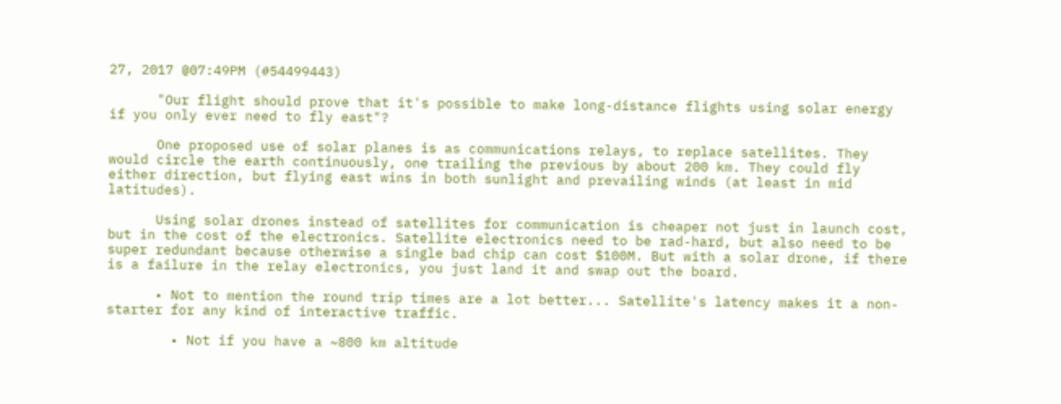27, 2017 @07:49PM (#54499443)

      "Our flight should prove that it's possible to make long-distance flights using solar energy if you only ever need to fly east"?

      One proposed use of solar planes is as communications relays, to replace satellites. They would circle the earth continuously, one trailing the previous by about 200 km. They could fly either direction, but flying east wins in both sunlight and prevailing winds (at least in mid latitudes).

      Using solar drones instead of satellites for communication is cheaper not just in launch cost, but in the cost of the electronics. Satellite electronics need to be rad-hard, but also need to be super redundant because otherwise a single bad chip can cost $100M. But with a solar drone, if there is a failure in the relay electronics, you just land it and swap out the board.

      • Not to mention the round trip times are a lot better... Satellite's latency makes it a non-starter for any kind of interactive traffic.

        • Not if you have a ~800 km altitude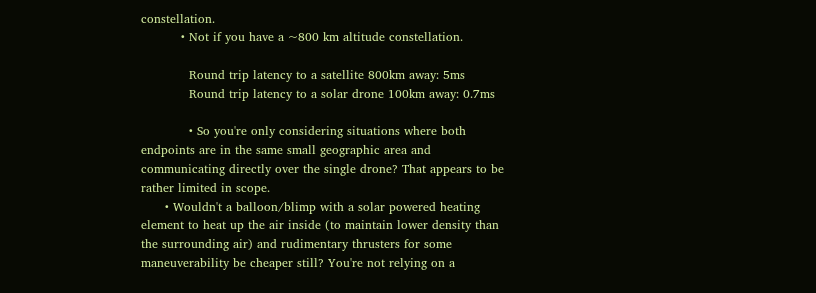constellation.
          • Not if you have a ~800 km altitude constellation.

            Round trip latency to a satellite 800km away: 5ms
            Round trip latency to a solar drone 100km away: 0.7ms

            • So you're only considering situations where both endpoints are in the same small geographic area and communicating directly over the single drone? That appears to be rather limited in scope.
      • Wouldn't a balloon/blimp with a solar powered heating element to heat up the air inside (to maintain lower density than the surrounding air) and rudimentary thrusters for some maneuverability be cheaper still? You're not relying on a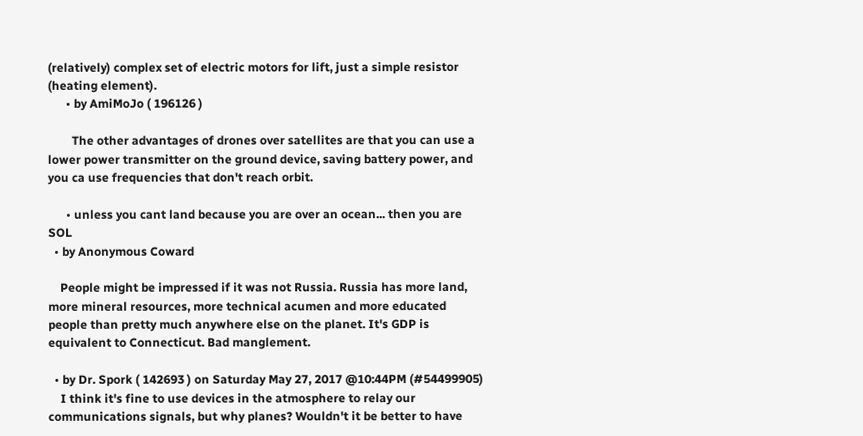(relatively) complex set of electric motors for lift, just a simple resistor (heating element).
      • by AmiMoJo ( 196126 )

        The other advantages of drones over satellites are that you can use a lower power transmitter on the ground device, saving battery power, and you ca use frequencies that don't reach orbit.

      • unless you cant land because you are over an ocean... then you are SOL
  • by Anonymous Coward

    People might be impressed if it was not Russia. Russia has more land, more mineral resources, more technical acumen and more educated people than pretty much anywhere else on the planet. It's GDP is equivalent to Connecticut. Bad manglement.

  • by Dr. Spork ( 142693 ) on Saturday May 27, 2017 @10:44PM (#54499905)
    I think it's fine to use devices in the atmosphere to relay our communications signals, but why planes? Wouldn't it be better to have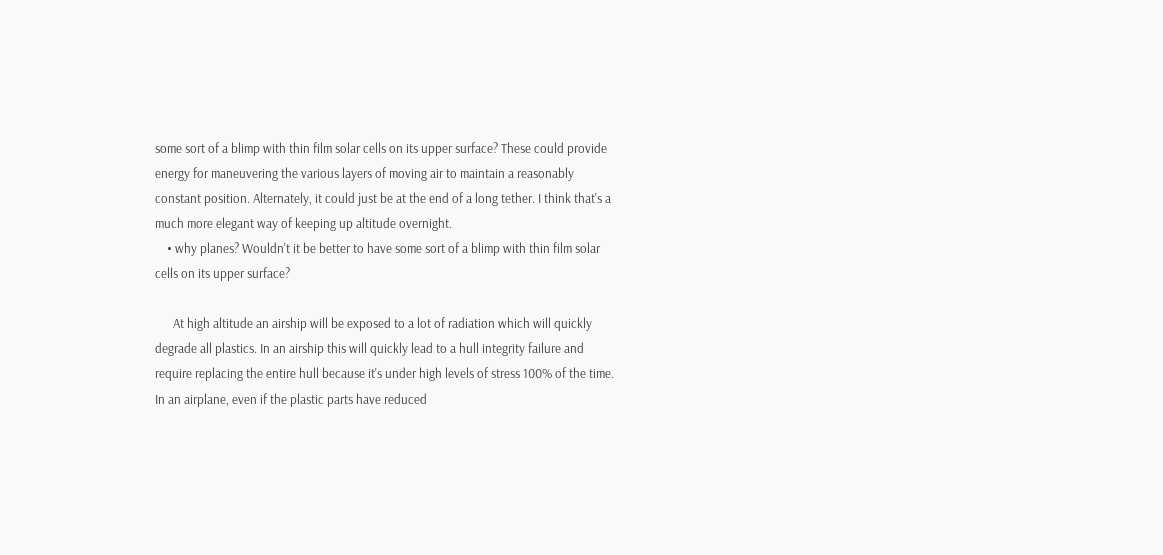some sort of a blimp with thin film solar cells on its upper surface? These could provide energy for maneuvering the various layers of moving air to maintain a reasonably constant position. Alternately, it could just be at the end of a long tether. I think that's a much more elegant way of keeping up altitude overnight.
    • why planes? Wouldn't it be better to have some sort of a blimp with thin film solar cells on its upper surface?

      At high altitude an airship will be exposed to a lot of radiation which will quickly degrade all plastics. In an airship this will quickly lead to a hull integrity failure and require replacing the entire hull because it's under high levels of stress 100% of the time. In an airplane, even if the plastic parts have reduced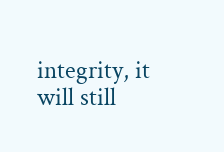integrity, it will still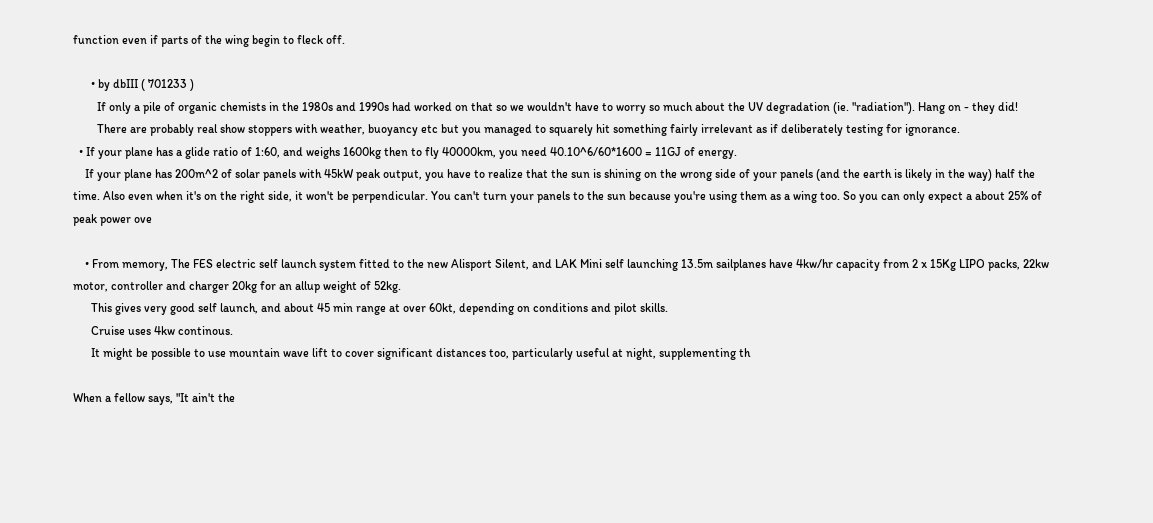function even if parts of the wing begin to fleck off.

      • by dbIII ( 701233 )
        If only a pile of organic chemists in the 1980s and 1990s had worked on that so we wouldn't have to worry so much about the UV degradation (ie. "radiation"). Hang on - they did!
        There are probably real show stoppers with weather, buoyancy etc but you managed to squarely hit something fairly irrelevant as if deliberately testing for ignorance.
  • If your plane has a glide ratio of 1:60, and weighs 1600kg then to fly 40000km, you need 40.10^6/60*1600 = 11GJ of energy.
    If your plane has 200m^2 of solar panels with 45kW peak output, you have to realize that the sun is shining on the wrong side of your panels (and the earth is likely in the way) half the time. Also even when it's on the right side, it won't be perpendicular. You can't turn your panels to the sun because you're using them as a wing too. So you can only expect a about 25% of peak power ove

    • From memory, The FES electric self launch system fitted to the new Alisport Silent, and LAK Mini self launching 13.5m sailplanes have 4kw/hr capacity from 2 x 15Kg LIPO packs, 22kw motor, controller and charger 20kg for an allup weight of 52kg.
      This gives very good self launch, and about 45 min range at over 60kt, depending on conditions and pilot skills.
      Cruise uses 4kw continous.
      It might be possible to use mountain wave lift to cover significant distances too, particularly useful at night, supplementing th

When a fellow says, "It ain't the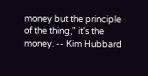money but the principle of the thing," it's the money. -- Kim Hubbard